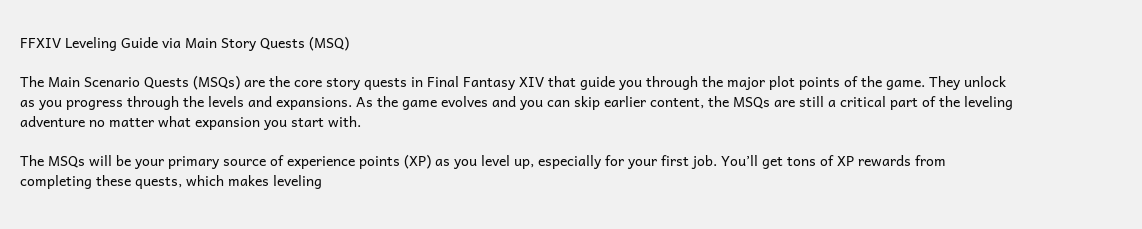FFXIV Leveling Guide via Main Story Quests (MSQ)

The Main Scenario Quests (MSQs) are the core story quests in Final Fantasy XIV that guide you through the major plot points of the game. They unlock as you progress through the levels and expansions. As the game evolves and you can skip earlier content, the MSQs are still a critical part of the leveling adventure no matter what expansion you start with.

The MSQs will be your primary source of experience points (XP) as you level up, especially for your first job. You’ll get tons of XP rewards from completing these quests, which makes leveling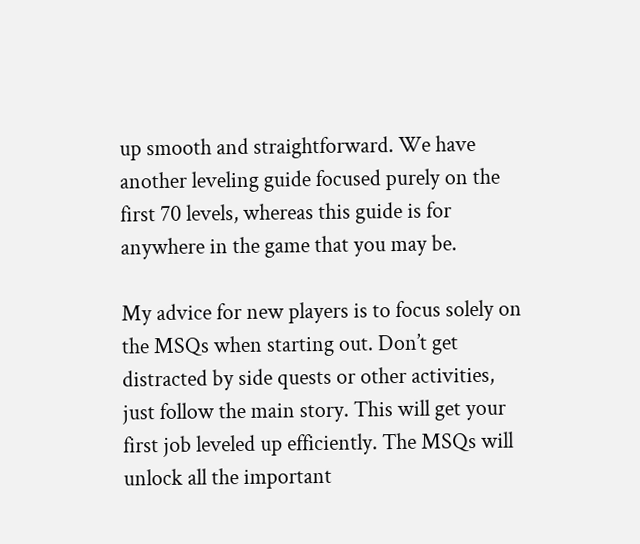up smooth and straightforward. We have another leveling guide focused purely on the first 70 levels, whereas this guide is for anywhere in the game that you may be.

My advice for new players is to focus solely on the MSQs when starting out. Don’t get distracted by side quests or other activities, just follow the main story. This will get your first job leveled up efficiently. The MSQs will unlock all the important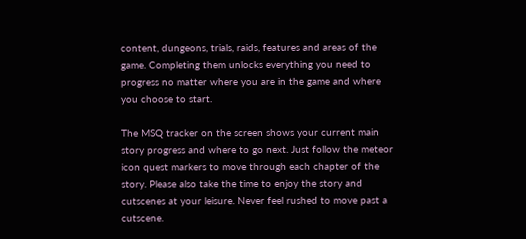content, dungeons, trials, raids, features and areas of the game. Completing them unlocks everything you need to progress no matter where you are in the game and where you choose to start.

The MSQ tracker on the screen shows your current main story progress and where to go next. Just follow the meteor icon quest markers to move through each chapter of the story. Please also take the time to enjoy the story and cutscenes at your leisure. Never feel rushed to move past a cutscene.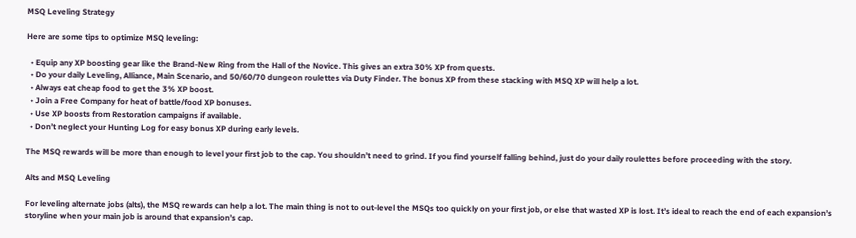MSQ Leveling Strategy

Here are some tips to optimize MSQ leveling:

  • Equip any XP boosting gear like the Brand-New Ring from the Hall of the Novice. This gives an extra 30% XP from quests.
  • Do your daily Leveling, Alliance, Main Scenario, and 50/60/70 dungeon roulettes via Duty Finder. The bonus XP from these stacking with MSQ XP will help a lot.
  • Always eat cheap food to get the 3% XP boost.
  • Join a Free Company for heat of battle/food XP bonuses.
  • Use XP boosts from Restoration campaigns if available.
  • Don’t neglect your Hunting Log for easy bonus XP during early levels.

The MSQ rewards will be more than enough to level your first job to the cap. You shouldn’t need to grind. If you find yourself falling behind, just do your daily roulettes before proceeding with the story.

Alts and MSQ Leveling

For leveling alternate jobs (alts), the MSQ rewards can help a lot. The main thing is not to out-level the MSQs too quickly on your first job, or else that wasted XP is lost. It’s ideal to reach the end of each expansion’s storyline when your main job is around that expansion’s cap.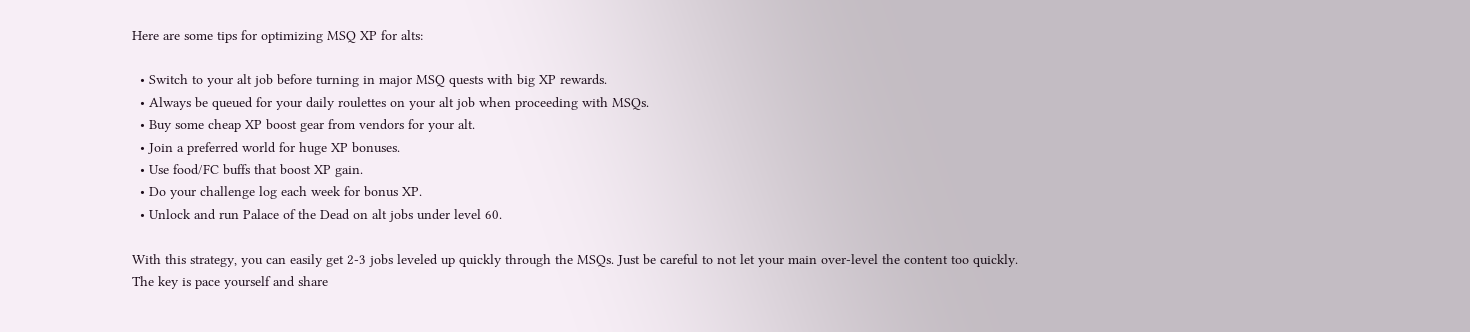Here are some tips for optimizing MSQ XP for alts:

  • Switch to your alt job before turning in major MSQ quests with big XP rewards.
  • Always be queued for your daily roulettes on your alt job when proceeding with MSQs.
  • Buy some cheap XP boost gear from vendors for your alt.
  • Join a preferred world for huge XP bonuses.
  • Use food/FC buffs that boost XP gain.
  • Do your challenge log each week for bonus XP.
  • Unlock and run Palace of the Dead on alt jobs under level 60.

With this strategy, you can easily get 2-3 jobs leveled up quickly through the MSQs. Just be careful to not let your main over-level the content too quickly. The key is pace yourself and share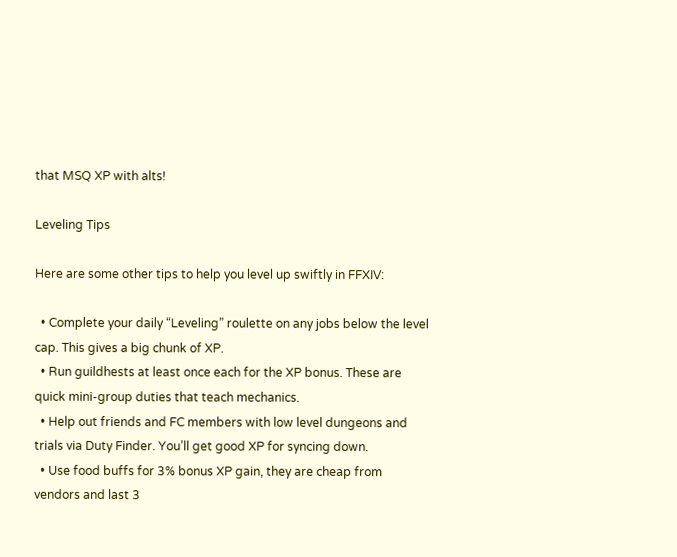that MSQ XP with alts!

Leveling Tips

Here are some other tips to help you level up swiftly in FFXIV:

  • Complete your daily “Leveling” roulette on any jobs below the level cap. This gives a big chunk of XP.
  • Run guildhests at least once each for the XP bonus. These are quick mini-group duties that teach mechanics.
  • Help out friends and FC members with low level dungeons and trials via Duty Finder. You’ll get good XP for syncing down.
  • Use food buffs for 3% bonus XP gain, they are cheap from vendors and last 3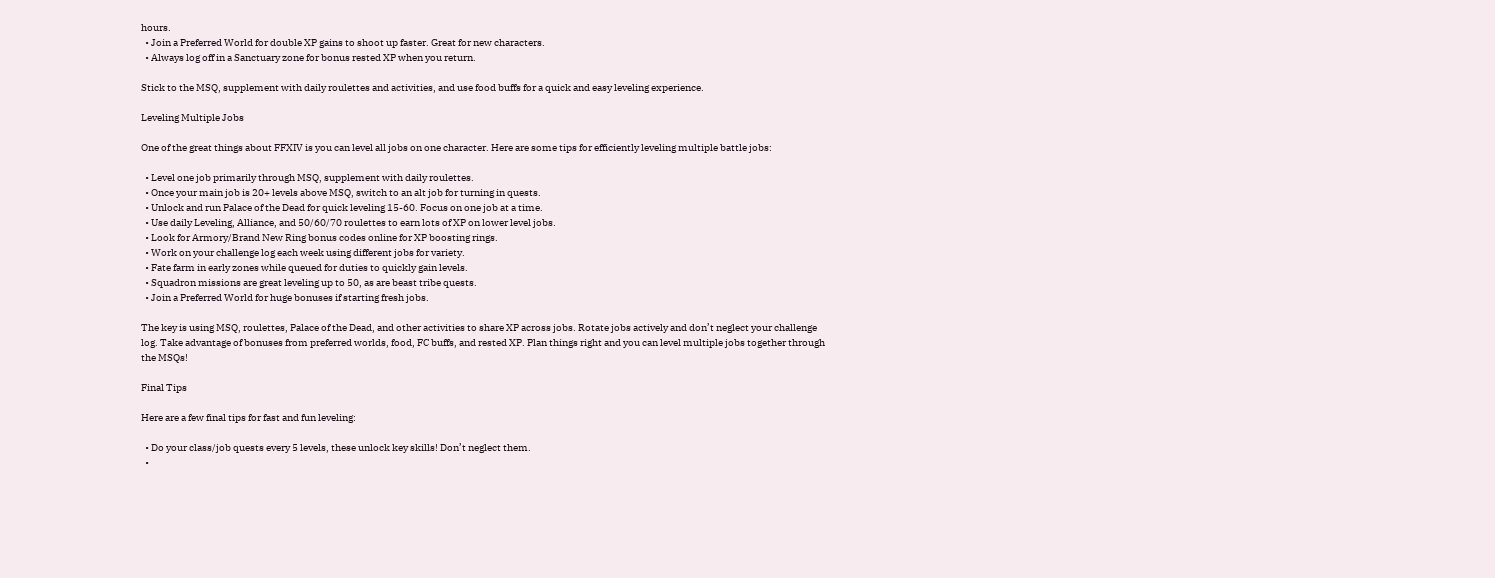hours.
  • Join a Preferred World for double XP gains to shoot up faster. Great for new characters.
  • Always log off in a Sanctuary zone for bonus rested XP when you return.

Stick to the MSQ, supplement with daily roulettes and activities, and use food buffs for a quick and easy leveling experience.

Leveling Multiple Jobs

One of the great things about FFXIV is you can level all jobs on one character. Here are some tips for efficiently leveling multiple battle jobs:

  • Level one job primarily through MSQ, supplement with daily roulettes.
  • Once your main job is 20+ levels above MSQ, switch to an alt job for turning in quests.
  • Unlock and run Palace of the Dead for quick leveling 15-60. Focus on one job at a time.
  • Use daily Leveling, Alliance, and 50/60/70 roulettes to earn lots of XP on lower level jobs.
  • Look for Armory/Brand New Ring bonus codes online for XP boosting rings.
  • Work on your challenge log each week using different jobs for variety.
  • Fate farm in early zones while queued for duties to quickly gain levels.
  • Squadron missions are great leveling up to 50, as are beast tribe quests.
  • Join a Preferred World for huge bonuses if starting fresh jobs.

The key is using MSQ, roulettes, Palace of the Dead, and other activities to share XP across jobs. Rotate jobs actively and don’t neglect your challenge log. Take advantage of bonuses from preferred worlds, food, FC buffs, and rested XP. Plan things right and you can level multiple jobs together through the MSQs!

Final Tips

Here are a few final tips for fast and fun leveling:

  • Do your class/job quests every 5 levels, these unlock key skills! Don’t neglect them.
  •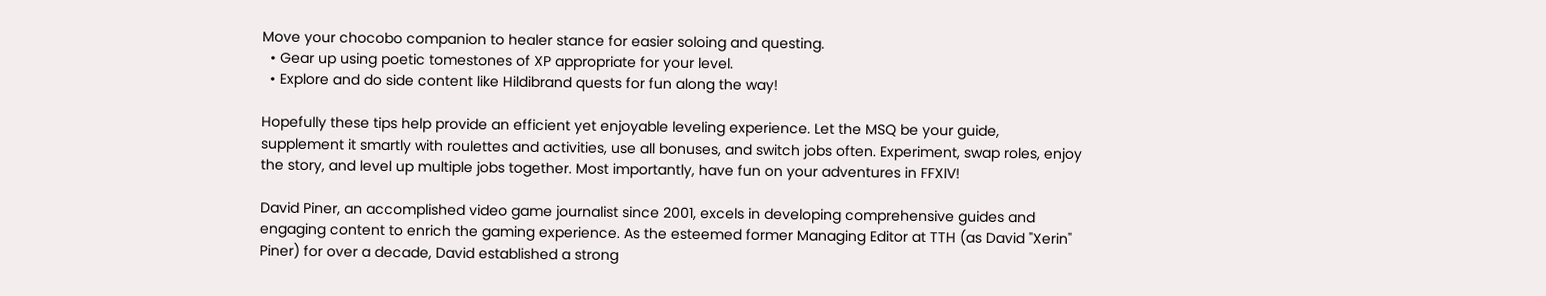Move your chocobo companion to healer stance for easier soloing and questing.
  • Gear up using poetic tomestones of XP appropriate for your level.
  • Explore and do side content like Hildibrand quests for fun along the way!

Hopefully these tips help provide an efficient yet enjoyable leveling experience. Let the MSQ be your guide, supplement it smartly with roulettes and activities, use all bonuses, and switch jobs often. Experiment, swap roles, enjoy the story, and level up multiple jobs together. Most importantly, have fun on your adventures in FFXIV!

David Piner, an accomplished video game journalist since 2001, excels in developing comprehensive guides and engaging content to enrich the gaming experience. As the esteemed former Managing Editor at TTH (as David "Xerin" Piner) for over a decade, David established a strong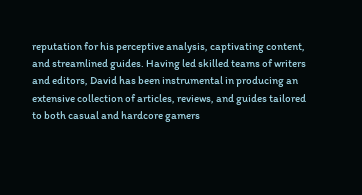reputation for his perceptive analysis, captivating content, and streamlined guides. Having led skilled teams of writers and editors, David has been instrumental in producing an extensive collection of articles, reviews, and guides tailored to both casual and hardcore gamers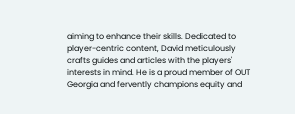aiming to enhance their skills. Dedicated to player-centric content, David meticulously crafts guides and articles with the players' interests in mind. He is a proud member of OUT Georgia and fervently champions equity and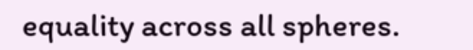equality across all spheres.